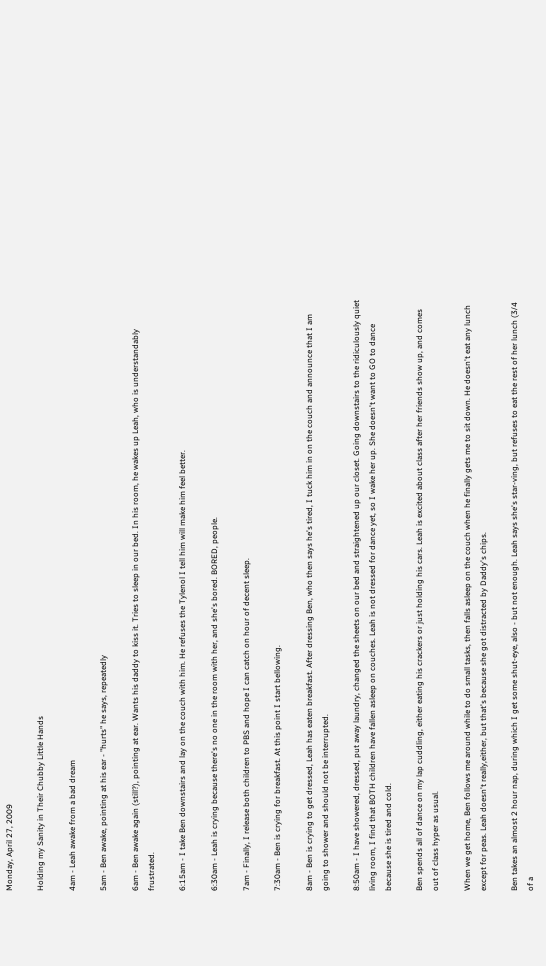Monday, April 27, 2009

Holding my Sanity in Their Chubby Little Hands

4am - Leah awake from a bad dream

5am - Ben awake, pointing at his ear - "hurts" he says, repeatedly

6am - Ben awake again (still?), pointing at ear. Wants his daddy to kiss it. Tries to sleep in our bed. In his room, he wakes up Leah, who is understandably frustrated.

6:15am - I take Ben downstairs and lay on the couch with him. He refuses the Tylenol I tell him will make him feel better.

6:30am - Leah is crying because there's no one in the room with her, and she's bored. BORED, people.

7am - Finally, I release both children to PBS and hope I can catch on hour of decent sleep.

7:30am - Ben is crying for breakfast. At this point I start bellowing.

8am - Ben is crying to get dressed, Leah has eaten breakfast. After dressing Ben, who then says he's tired, I tuck him in on the couch and announce that I am going to shower and should not be interrupted.

8:50am - I have showered, dressed, put away laundry, changed the sheets on our bed and straightened up our closet. Going downstairs to the ridiculously quiet living room, I find that BOTH children have fallen asleep on couches. Leah is not dressed for dance yet, so I wake her up. She doesn't want to GO to dance because she is tired and cold.

Ben spends all of dance on my lap cuddling, either eating his crackers or just holding his cars. Leah is excited about class after her friends show up, and comes out of class hyper as usual.

When we get home, Ben follows me around while to do small tasks, then falls asleep on the couch when he finally gets me to sit down. He doesn't eat any lunch except for peas. Leah doesn't really,either, but that's because she got distracted by Daddy's chips.

Ben takes an almost 2 hour nap, during which I get some shut-eye, also - but not enough. Leah says she's star-ving, but refuses to eat the rest of her lunch (3/4 of a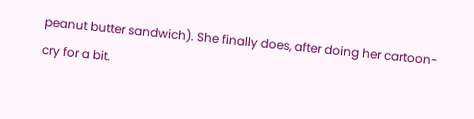peanut butter sandwich). She finally does, after doing her cartoon-cry for a bit.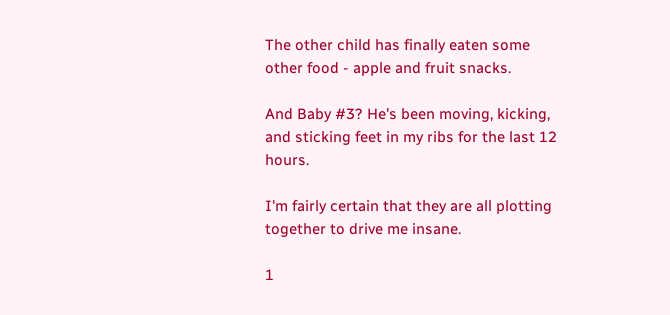The other child has finally eaten some other food - apple and fruit snacks.

And Baby #3? He's been moving, kicking, and sticking feet in my ribs for the last 12 hours.

I'm fairly certain that they are all plotting together to drive me insane.

1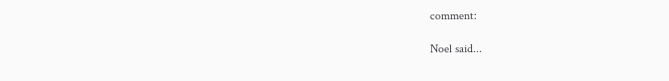comment:

Noel said...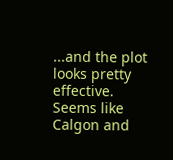...and the plot looks pretty effective. Seems like Calgon and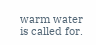warm water is called for.